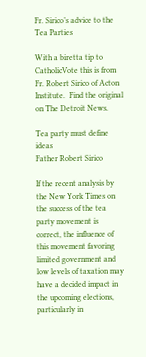Fr. Sirico’s advice to the Tea Parties

With a biretta tip to CatholicVote this is from Fr. Robert Sirico of Acton Institute.  Find the original on The Detroit News.

Tea party must define ideas
Father Robert Sirico

If the recent analysis by the New York Times on the success of the tea party movement is correct, the influence of this movement favoring limited government and low levels of taxation may have a decided impact in the upcoming elections, particularly in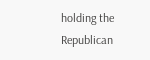holding the Republican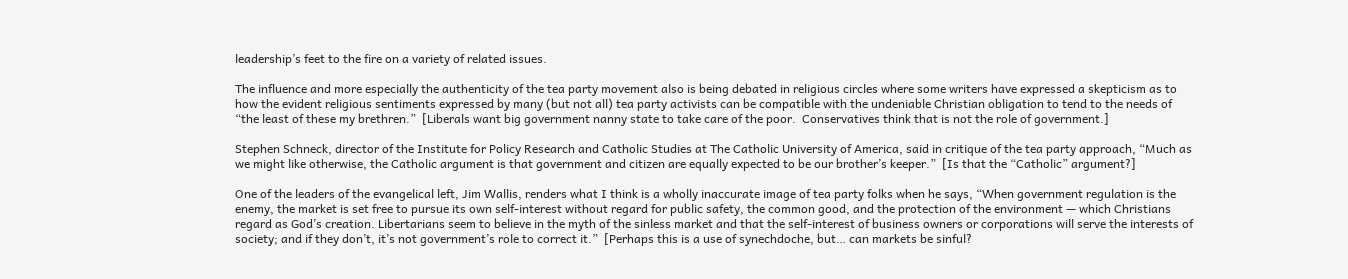leadership’s feet to the fire on a variety of related issues.

The influence and more especially the authenticity of the tea party movement also is being debated in religious circles where some writers have expressed a skepticism as to how the evident religious sentiments expressed by many (but not all) tea party activists can be compatible with the undeniable Christian obligation to tend to the needs of “the least of these my brethren.”  [Liberals want big government nanny state to take care of the poor.  Conservatives think that is not the role of government.]

Stephen Schneck, director of the Institute for Policy Research and Catholic Studies at The Catholic University of America, said in critique of the tea party approach, “Much as we might like otherwise, the Catholic argument is that government and citizen are equally expected to be our brother’s keeper.”  [Is that the “Catholic” argument?]

One of the leaders of the evangelical left, Jim Wallis, renders what I think is a wholly inaccurate image of tea party folks when he says, “When government regulation is the enemy, the market is set free to pursue its own self-interest without regard for public safety, the common good, and the protection of the environment — which Christians regard as God’s creation. Libertarians seem to believe in the myth of the sinless market and that the self-interest of business owners or corporations will serve the interests of society; and if they don’t, it’s not government’s role to correct it.”  [Perhaps this is a use of synechdoche, but… can markets be sinful?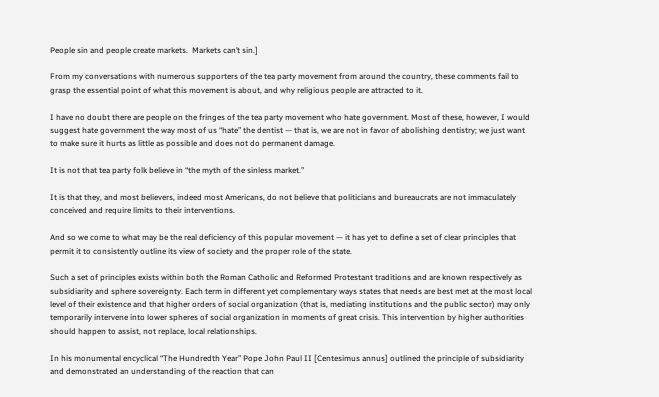People sin and people create markets.  Markets can’t sin.]

From my conversations with numerous supporters of the tea party movement from around the country, these comments fail to grasp the essential point of what this movement is about, and why religious people are attracted to it.

I have no doubt there are people on the fringes of the tea party movement who hate government. Most of these, however, I would suggest hate government the way most of us “hate” the dentist — that is, we are not in favor of abolishing dentistry; we just want to make sure it hurts as little as possible and does not do permanent damage.

It is not that tea party folk believe in “the myth of the sinless market.”

It is that they, and most believers, indeed most Americans, do not believe that politicians and bureaucrats are not immaculately conceived and require limits to their interventions.

And so we come to what may be the real deficiency of this popular movement — it has yet to define a set of clear principles that permit it to consistently outline its view of society and the proper role of the state.

Such a set of principles exists within both the Roman Catholic and Reformed Protestant traditions and are known respectively as subsidiarity and sphere sovereignty. Each term in different yet complementary ways states that needs are best met at the most local level of their existence and that higher orders of social organization (that is, mediating institutions and the public sector) may only temporarily intervene into lower spheres of social organization in moments of great crisis. This intervention by higher authorities should happen to assist, not replace, local relationships.

In his monumental encyclical “The Hundredth Year” Pope John Paul II [Centesimus annus] outlined the principle of subsidiarity and demonstrated an understanding of the reaction that can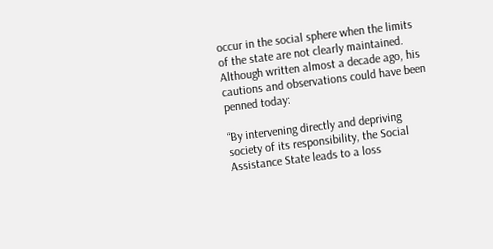occur in the social sphere when the limits of the state are not clearly maintained. Although written almost a decade ago, his cautions and observations could have been penned today:

“By intervening directly and depriving society of its responsibility, the Social Assistance State leads to a loss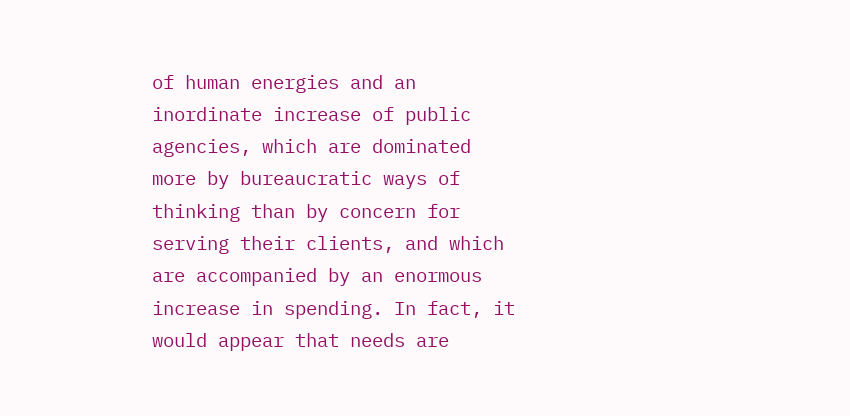of human energies and an inordinate increase of public agencies, which are dominated more by bureaucratic ways of thinking than by concern for serving their clients, and which are accompanied by an enormous increase in spending. In fact, it would appear that needs are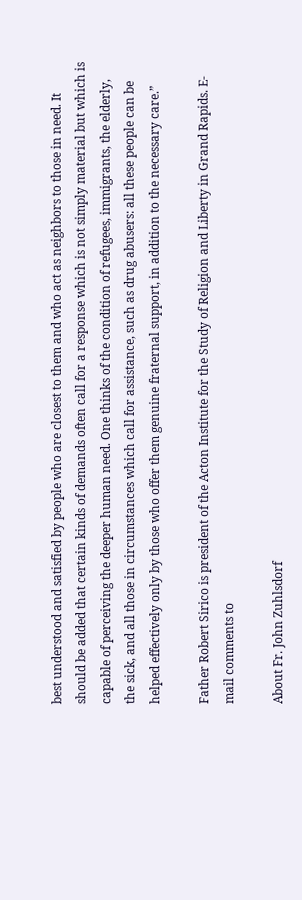best understood and satisfied by people who are closest to them and who act as neighbors to those in need. It should be added that certain kinds of demands often call for a response which is not simply material but which is capable of perceiving the deeper human need. One thinks of the condition of refugees, immigrants, the elderly, the sick, and all those in circumstances which call for assistance, such as drug abusers: all these people can be helped effectively only by those who offer them genuine fraternal support, in addition to the necessary care.”

Father Robert Sirico is president of the Acton Institute for the Study of Religion and Liberty in Grand Rapids. E-mail comments to

About Fr. John Zuhlsdorf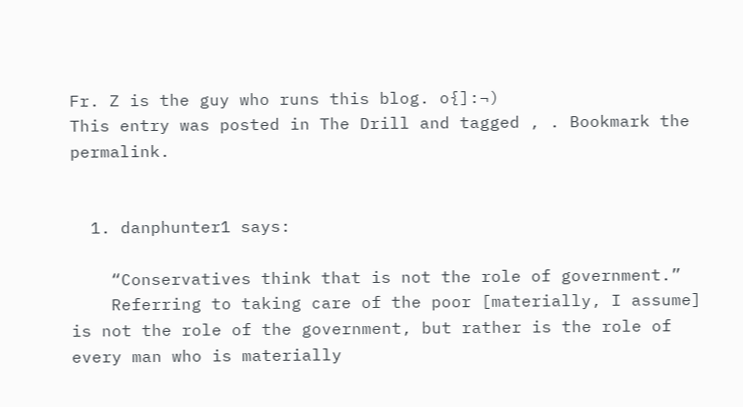Fr. Z is the guy who runs this blog. o{]:¬)
This entry was posted in The Drill and tagged , . Bookmark the permalink.


  1. danphunter1 says:

    “Conservatives think that is not the role of government.”
    Referring to taking care of the poor [materially, I assume] is not the role of the government, but rather is the role of every man who is materially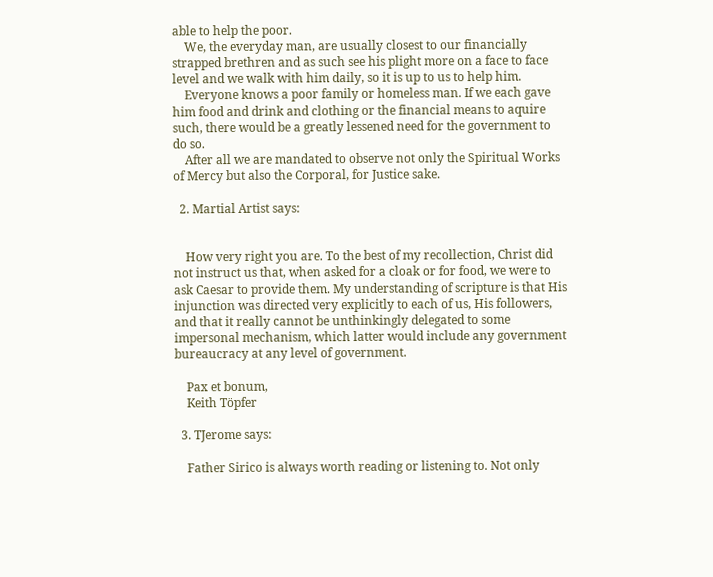able to help the poor.
    We, the everyday man, are usually closest to our financially strapped brethren and as such see his plight more on a face to face level and we walk with him daily, so it is up to us to help him.
    Everyone knows a poor family or homeless man. If we each gave him food and drink and clothing or the financial means to aquire such, there would be a greatly lessened need for the government to do so.
    After all we are mandated to observe not only the Spiritual Works of Mercy but also the Corporal, for Justice sake.

  2. Martial Artist says:


    How very right you are. To the best of my recollection, Christ did not instruct us that, when asked for a cloak or for food, we were to ask Caesar to provide them. My understanding of scripture is that His injunction was directed very explicitly to each of us, His followers, and that it really cannot be unthinkingly delegated to some impersonal mechanism, which latter would include any government bureaucracy at any level of government.

    Pax et bonum,
    Keith Töpfer

  3. TJerome says:

    Father Sirico is always worth reading or listening to. Not only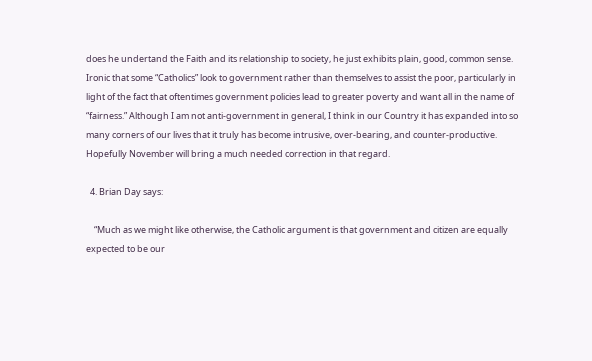does he undertand the Faith and its relationship to society, he just exhibits plain, good, common sense. Ironic that some “Catholics” look to government rather than themselves to assist the poor, particularly in light of the fact that oftentimes government policies lead to greater poverty and want all in the name of “fairness.” Although I am not anti-government in general, I think in our Country it has expanded into so many corners of our lives that it truly has become intrusive, over-bearing, and counter-productive. Hopefully November will bring a much needed correction in that regard.

  4. Brian Day says:

    “Much as we might like otherwise, the Catholic argument is that government and citizen are equally expected to be our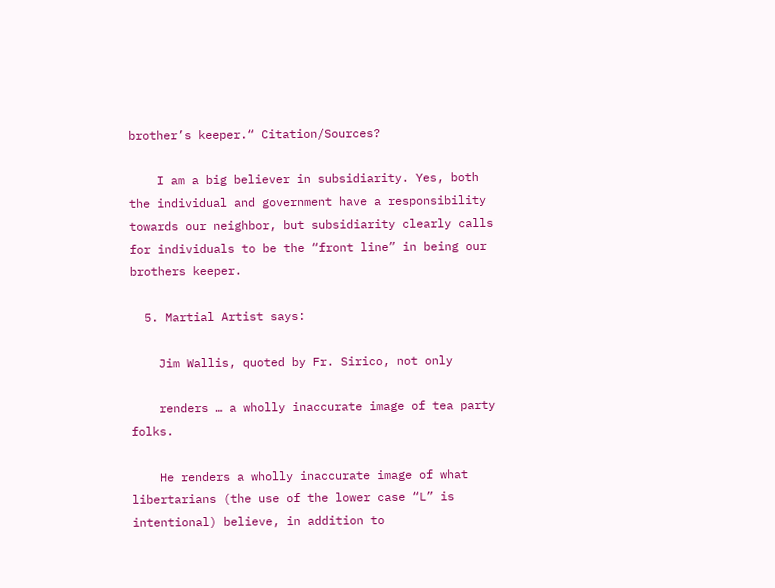brother’s keeper.“ Citation/Sources?

    I am a big believer in subsidiarity. Yes, both the individual and government have a responsibility towards our neighbor, but subsidiarity clearly calls for individuals to be the “front line” in being our brothers keeper.

  5. Martial Artist says:

    Jim Wallis, quoted by Fr. Sirico, not only

    renders … a wholly inaccurate image of tea party folks.

    He renders a wholly inaccurate image of what libertarians (the use of the lower case “L” is intentional) believe, in addition to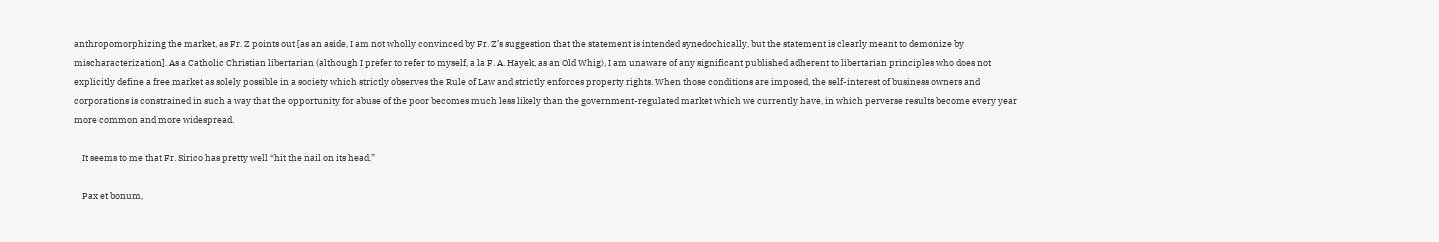anthropomorphizing the market, as Fr. Z points out [as an aside, I am not wholly convinced by Fr. Z’s suggestion that the statement is intended synedochically, but the statement is clearly meant to demonize by mischaracterization]. As a Catholic Christian libertarian (although I prefer to refer to myself, a la F. A. Hayek, as an Old Whig), I am unaware of any significant published adherent to libertarian principles who does not explicitly define a free market as solely possible in a society which strictly observes the Rule of Law and strictly enforces property rights. When those conditions are imposed, the self-interest of business owners and corporations is constrained in such a way that the opportunity for abuse of the poor becomes much less likely than the government-regulated market which we currently have, in which perverse results become every year more common and more widespread.

    It seems to me that Fr. Sirico has pretty well “hit the nail on its head.”

    Pax et bonum,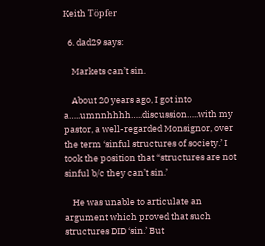Keith Töpfer

  6. dad29 says:

    Markets can’t sin.

    About 20 years ago, I got into a…..umnnhhhh…..discussion…..with my pastor, a well-regarded Monsignor, over the term ‘sinful structures of society.’ I took the position that “structures are not sinful b/c they can’t sin.’

    He was unable to articulate an argument which proved that such structures DID ‘sin.’ But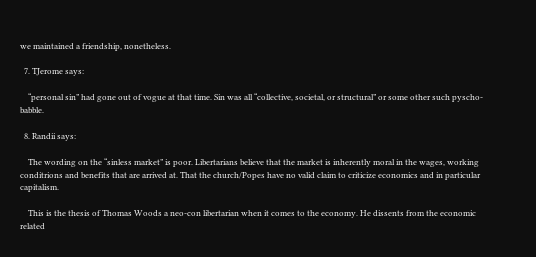we maintained a friendship, nonetheless.

  7. TJerome says:

    “personal sin” had gone out of vogue at that time. Sin was all “collective, societal, or structural” or some other such pyscho-babble.

  8. Randii says:

    The wording on the “sinless market” is poor. Libertarians believe that the market is inherently moral in the wages, working conditrions and benefits that are arrived at. That the church/Popes have no valid claim to criticize economics and in particular capitalism.

    This is the thesis of Thomas Woods a neo-con libertarian when it comes to the economy. He dissents from the economic related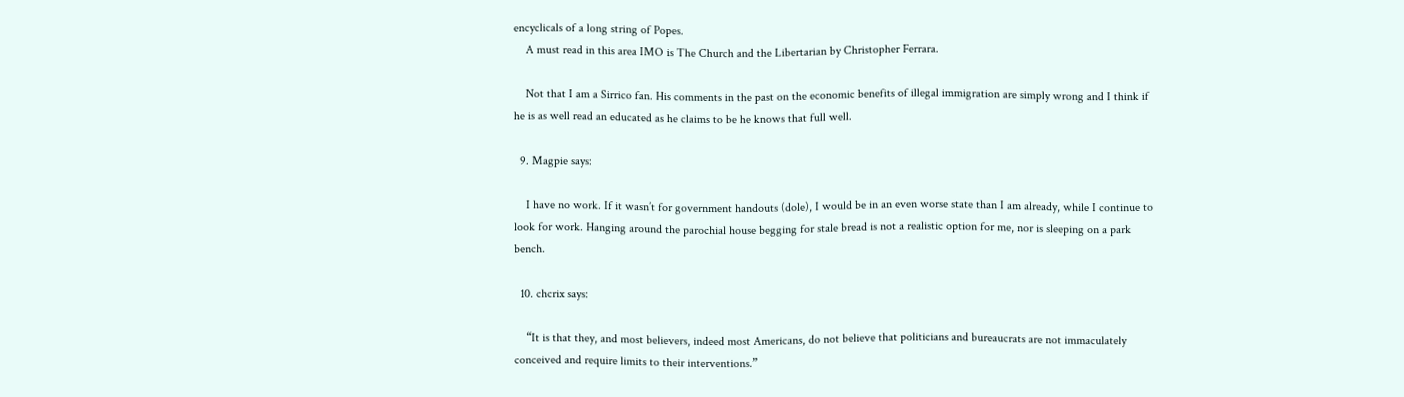encyclicals of a long string of Popes.
    A must read in this area IMO is The Church and the Libertarian by Christopher Ferrara.

    Not that I am a Sirrico fan. His comments in the past on the economic benefits of illegal immigration are simply wrong and I think if he is as well read an educated as he claims to be he knows that full well.

  9. Magpie says:

    I have no work. If it wasn’t for government handouts (dole), I would be in an even worse state than I am already, while I continue to look for work. Hanging around the parochial house begging for stale bread is not a realistic option for me, nor is sleeping on a park bench.

  10. chcrix says:

    “It is that they, and most believers, indeed most Americans, do not believe that politicians and bureaucrats are not immaculately conceived and require limits to their interventions.”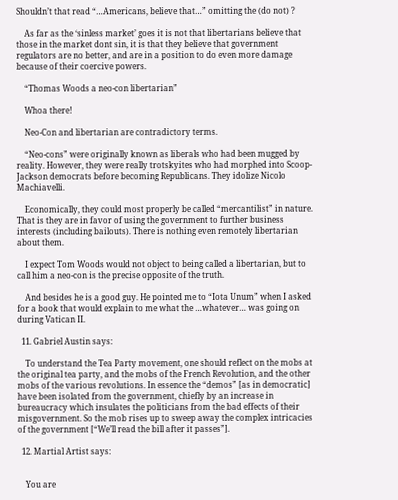Shouldn’t that read “…Americans, believe that…” omitting the (do not) ?

    As far as the ‘sinless market’ goes it is not that libertarians believe that those in the market dont sin, it is that they believe that government regulators are no better, and are in a position to do even more damage because of their coercive powers.

    “Thomas Woods a neo-con libertarian”

    Whoa there!

    Neo-Con and libertarian are contradictory terms.

    “Neo-cons” were originally known as liberals who had been mugged by reality. However, they were really trotskyites who had morphed into Scoop-Jackson democrats before becoming Republicans. They idolize Nicolo Machiavelli.

    Economically, they could most properly be called “mercantilist” in nature. That is they are in favor of using the government to further business interests (including bailouts). There is nothing even remotely libertarian about them.

    I expect Tom Woods would not object to being called a libertarian, but to call him a neo-con is the precise opposite of the truth.

    And besides he is a good guy. He pointed me to “Iota Unum” when I asked for a book that would explain to me what the …whatever… was going on during Vatican II.

  11. Gabriel Austin says:

    To understand the Tea Party movement, one should reflect on the mobs at the original tea party, and the mobs of the French Revolution, and the other mobs of the various revolutions. In essence the “demos” [as in democratic] have been isolated from the government, chiefly by an increase in bureaucracy which insulates the politicians from the bad effects of their misgovernment. So the mob rises up to sweep away the complex intricacies of the government [“We’ll read the bill after it passes”].

  12. Martial Artist says:


    You are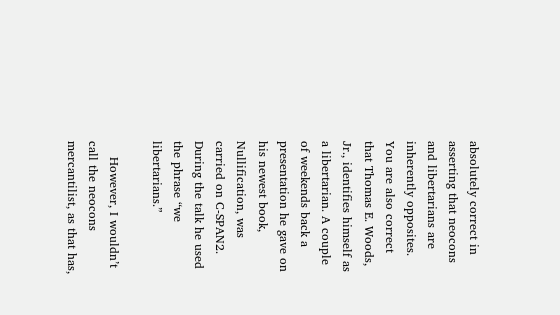absolutely correct in asserting that neocons and libertarians are inherently opposites. You are also correct that Thomas E. Woods, Jr., identifies himself as a libertarian. A couple of weekends back a presentation he gave on his newest book, Nullification, was carried on C-SPAN2. During the talk he used the phrase “we libertarians.”

    However, I wouldn’t call the neocons mercantilist, as that has,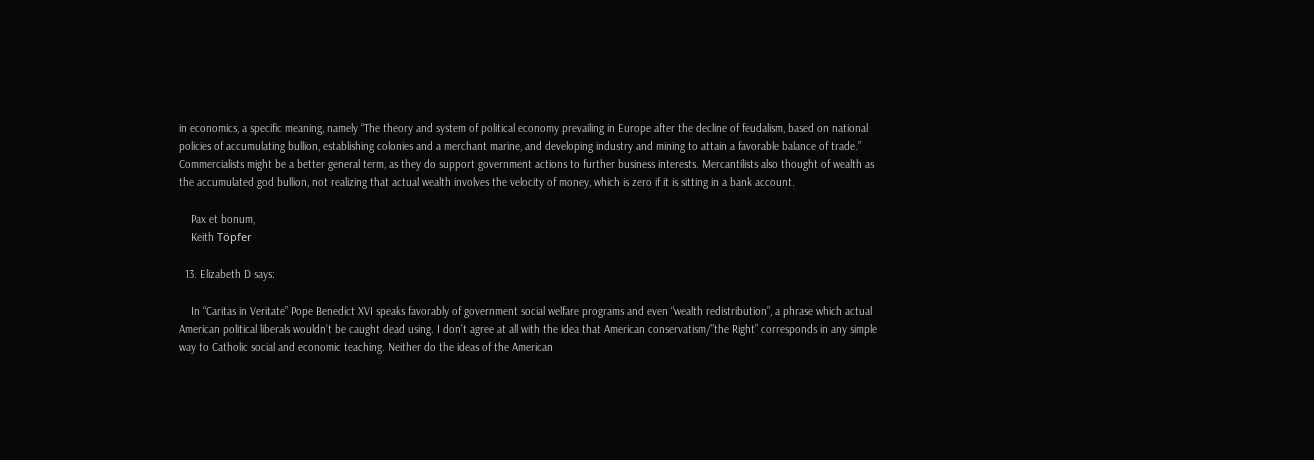in economics, a specific meaning, namely “The theory and system of political economy prevailing in Europe after the decline of feudalism, based on national policies of accumulating bullion, establishing colonies and a merchant marine, and developing industry and mining to attain a favorable balance of trade.” Commercialists might be a better general term, as they do support government actions to further business interests. Mercantilists also thought of wealth as the accumulated god bullion, not realizing that actual wealth involves the velocity of money, which is zero if it is sitting in a bank account.

    Pax et bonum,
    Keith Töpfer

  13. Elizabeth D says:

    In “Caritas in Veritate” Pope Benedict XVI speaks favorably of government social welfare programs and even “wealth redistribution”, a phrase which actual American political liberals wouldn’t be caught dead using. I don’t agree at all with the idea that American conservatism/”the Right” corresponds in any simple way to Catholic social and economic teaching. Neither do the ideas of the American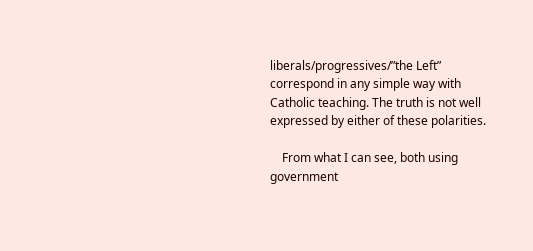liberals/progressives/”the Left” correspond in any simple way with Catholic teaching. The truth is not well expressed by either of these polarities.

    From what I can see, both using government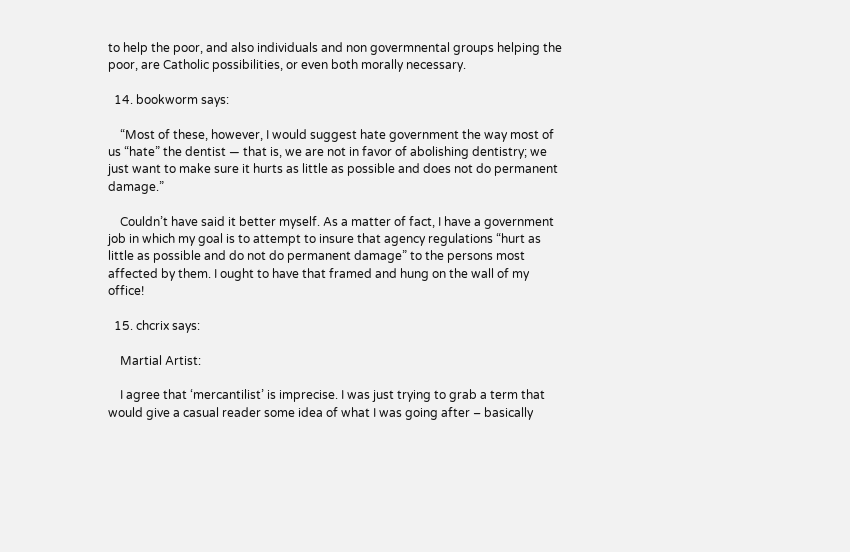to help the poor, and also individuals and non govermnental groups helping the poor, are Catholic possibilities, or even both morally necessary.

  14. bookworm says:

    “Most of these, however, I would suggest hate government the way most of us “hate” the dentist — that is, we are not in favor of abolishing dentistry; we just want to make sure it hurts as little as possible and does not do permanent damage.”

    Couldn’t have said it better myself. As a matter of fact, I have a government job in which my goal is to attempt to insure that agency regulations “hurt as little as possible and do not do permanent damage” to the persons most affected by them. I ought to have that framed and hung on the wall of my office!

  15. chcrix says:

    Martial Artist:

    I agree that ‘mercantilist’ is imprecise. I was just trying to grab a term that would give a casual reader some idea of what I was going after – basically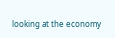looking at the economy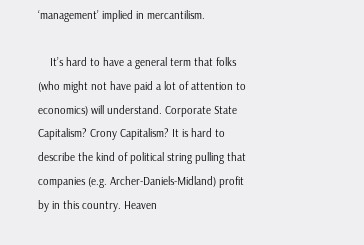‘management’ implied in mercantilism.

    It’s hard to have a general term that folks (who might not have paid a lot of attention to economics) will understand. Corporate State Capitalism? Crony Capitalism? It is hard to describe the kind of political string pulling that companies (e.g. Archer-Daniels-Midland) profit by in this country. Heaven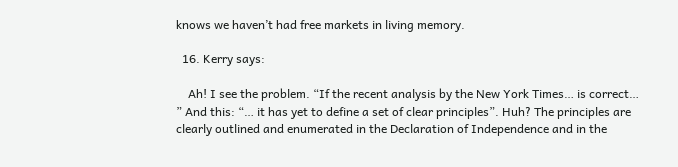knows we haven’t had free markets in living memory.

  16. Kerry says:

    Ah! I see the problem. “If the recent analysis by the New York Times… is correct… ” And this: “… it has yet to define a set of clear principles”. Huh? The principles are clearly outlined and enumerated in the Declaration of Independence and in the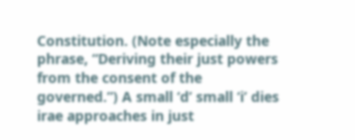Constitution. (Note especially the phrase, “Deriving their just powers from the consent of the governed.”) A small ‘d’ small ‘i’ dies irae approaches in just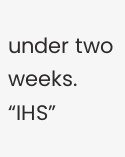under two weeks. “IHS”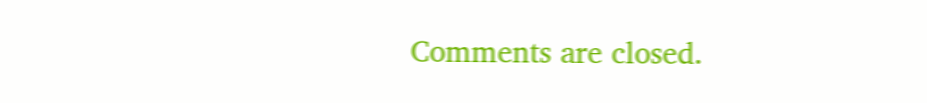Comments are closed.